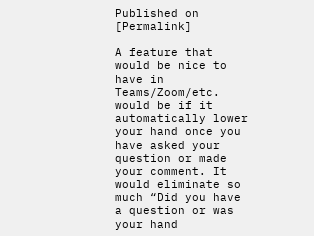Published on [Permalink]

A feature that would be nice to have in Teams/Zoom/etc. would be if it automatically lower your hand once you have asked your question or made your comment. It would eliminate so much “Did you have a question or was your hand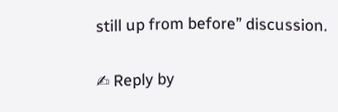still up from before” discussion.

✍ Reply by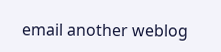email another weblog